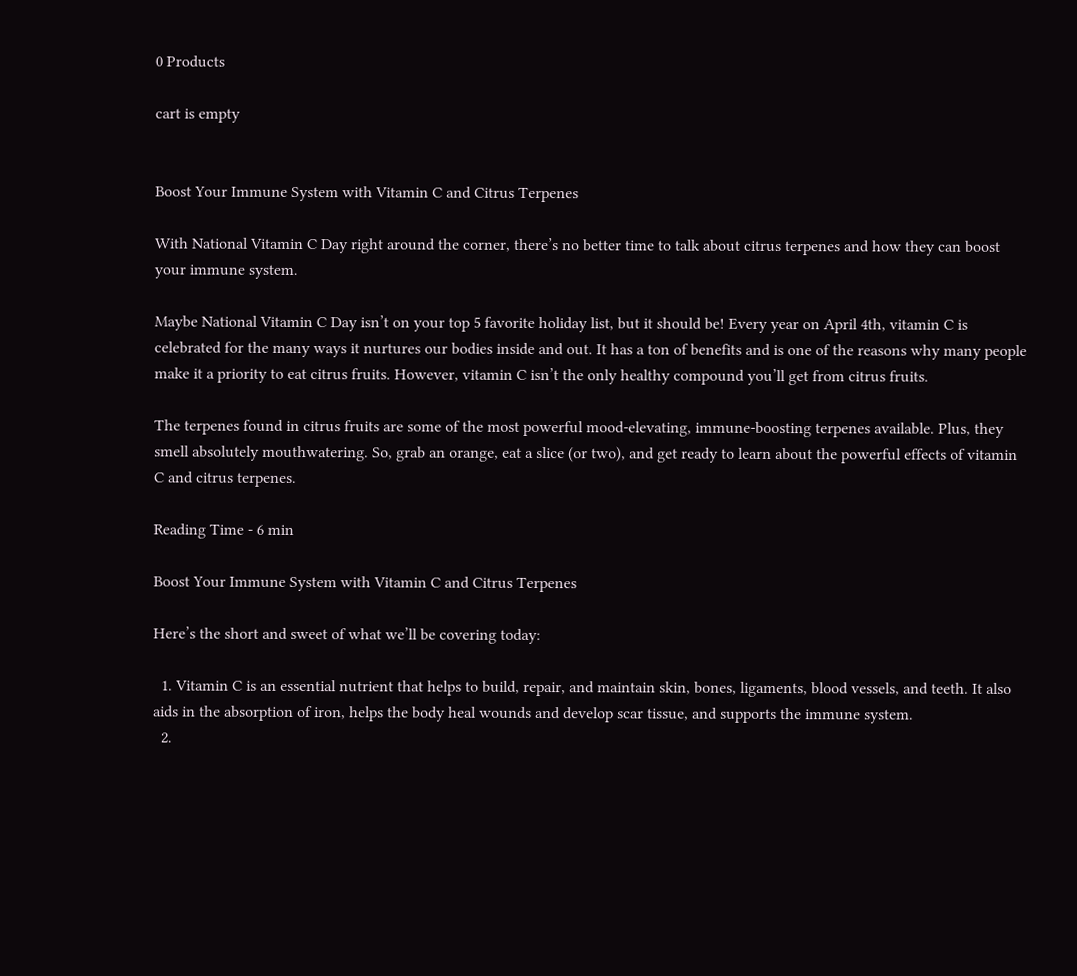0 Products

cart is empty


Boost Your Immune System with Vitamin C and Citrus Terpenes

With National Vitamin C Day right around the corner, there’s no better time to talk about citrus terpenes and how they can boost your immune system.

Maybe National Vitamin C Day isn’t on your top 5 favorite holiday list, but it should be! Every year on April 4th, vitamin C is celebrated for the many ways it nurtures our bodies inside and out. It has a ton of benefits and is one of the reasons why many people make it a priority to eat citrus fruits. However, vitamin C isn’t the only healthy compound you’ll get from citrus fruits.

The terpenes found in citrus fruits are some of the most powerful mood-elevating, immune-boosting terpenes available. Plus, they smell absolutely mouthwatering. So, grab an orange, eat a slice (or two), and get ready to learn about the powerful effects of vitamin C and citrus terpenes.

Reading Time - 6 min

Boost Your Immune System with Vitamin C and Citrus Terpenes

Here’s the short and sweet of what we’ll be covering today:

  1. Vitamin C is an essential nutrient that helps to build, repair, and maintain skin, bones, ligaments, blood vessels, and teeth. It also aids in the absorption of iron, helps the body heal wounds and develop scar tissue, and supports the immune system.
  2.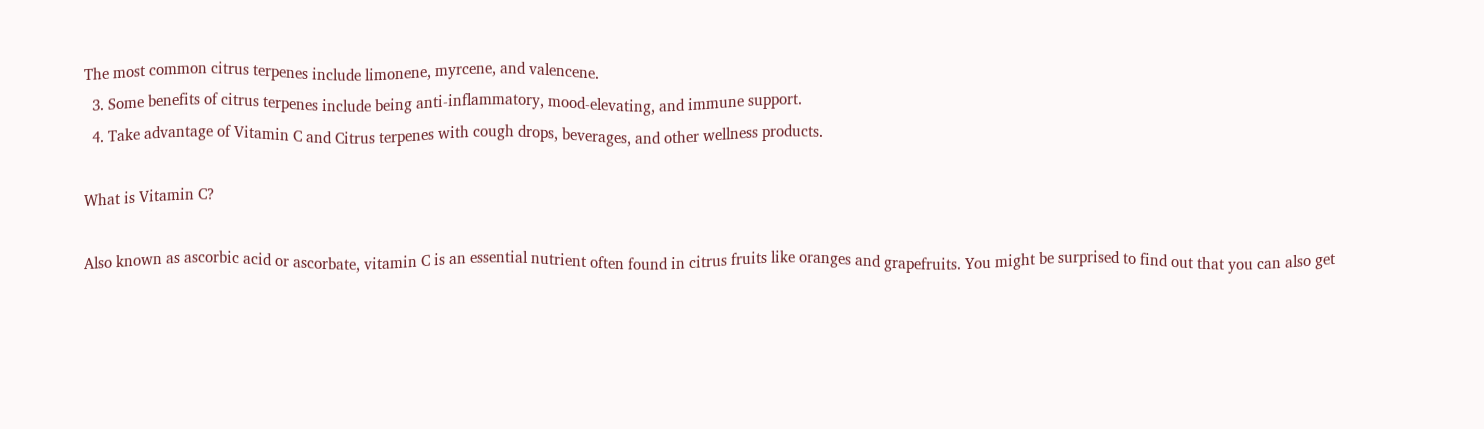The most common citrus terpenes include limonene, myrcene, and valencene.
  3. Some benefits of citrus terpenes include being anti-inflammatory, mood-elevating, and immune support.
  4. Take advantage of Vitamin C and Citrus terpenes with cough drops, beverages, and other wellness products.

What is Vitamin C?

Also known as ascorbic acid or ascorbate, vitamin C is an essential nutrient often found in citrus fruits like oranges and grapefruits. You might be surprised to find out that you can also get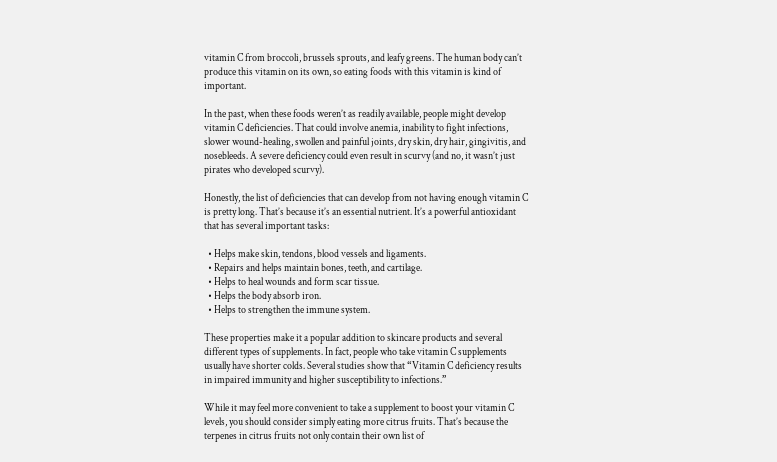vitamin C from broccoli, brussels sprouts, and leafy greens. The human body can’t produce this vitamin on its own, so eating foods with this vitamin is kind of important.

In the past, when these foods weren’t as readily available, people might develop vitamin C deficiencies. That could involve anemia, inability to fight infections, slower wound-healing, swollen and painful joints, dry skin, dry hair, gingivitis, and nosebleeds. A severe deficiency could even result in scurvy (and no, it wasn’t just pirates who developed scurvy).

Honestly, the list of deficiencies that can develop from not having enough vitamin C is pretty long. That’s because it’s an essential nutrient. It’s a powerful antioxidant that has several important tasks:

  • Helps make skin, tendons, blood vessels and ligaments.
  • Repairs and helps maintain bones, teeth, and cartilage.
  • Helps to heal wounds and form scar tissue.
  • Helps the body absorb iron.
  • Helps to strengthen the immune system.

These properties make it a popular addition to skincare products and several different types of supplements. In fact, people who take vitamin C supplements usually have shorter colds. Several studies show that “Vitamin C deficiency results in impaired immunity and higher susceptibility to infections.”

While it may feel more convenient to take a supplement to boost your vitamin C levels, you should consider simply eating more citrus fruits. That’s because the terpenes in citrus fruits not only contain their own list of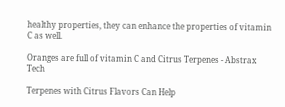healthy properties, they can enhance the properties of vitamin C as well.

Oranges are full of vitamin C and Citrus Terpenes - Abstrax Tech

Terpenes with Citrus Flavors Can Help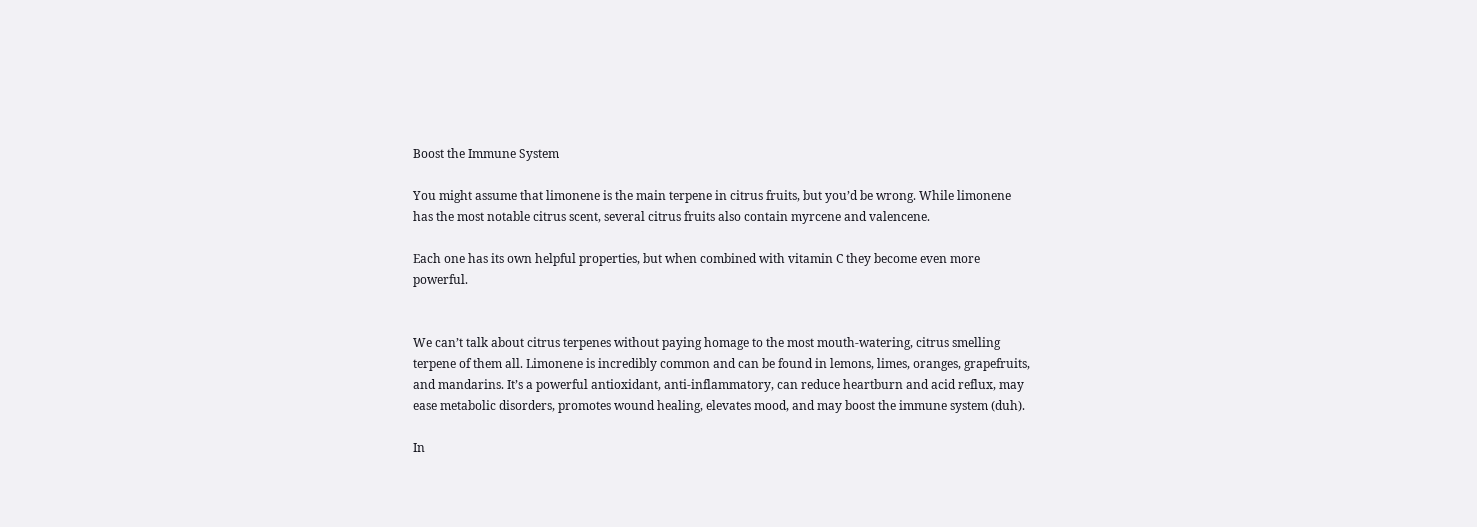Boost the Immune System

You might assume that limonene is the main terpene in citrus fruits, but you’d be wrong. While limonene has the most notable citrus scent, several citrus fruits also contain myrcene and valencene.

Each one has its own helpful properties, but when combined with vitamin C they become even more powerful.


We can’t talk about citrus terpenes without paying homage to the most mouth-watering, citrus smelling terpene of them all. Limonene is incredibly common and can be found in lemons, limes, oranges, grapefruits, and mandarins. It’s a powerful antioxidant, anti-inflammatory, can reduce heartburn and acid reflux, may ease metabolic disorders, promotes wound healing, elevates mood, and may boost the immune system (duh).

In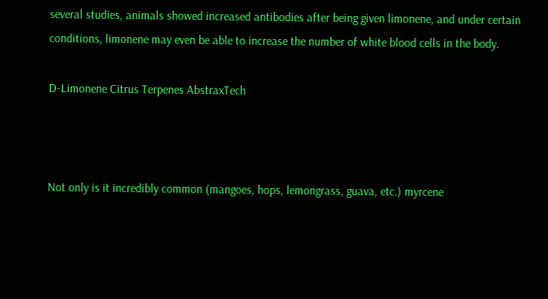several studies, animals showed increased antibodies after being given limonene, and under certain conditions, limonene may even be able to increase the number of white blood cells in the body.

D-Limonene Citrus Terpenes AbstraxTech



Not only is it incredibly common (mangoes, hops, lemongrass, guava, etc.) myrcene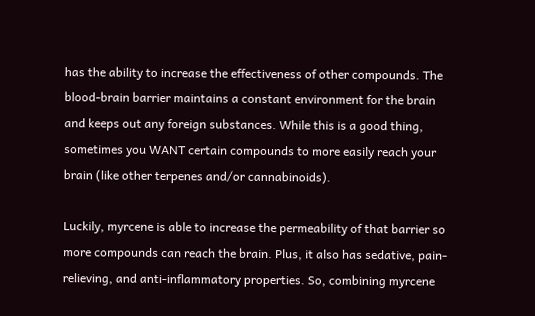has the ability to increase the effectiveness of other compounds. The blood-brain barrier maintains a constant environment for the brain and keeps out any foreign substances. While this is a good thing, sometimes you WANT certain compounds to more easily reach your brain (like other terpenes and/or cannabinoids).

Luckily, myrcene is able to increase the permeability of that barrier so more compounds can reach the brain. Plus, it also has sedative, pain-relieving, and anti-inflammatory properties. So, combining myrcene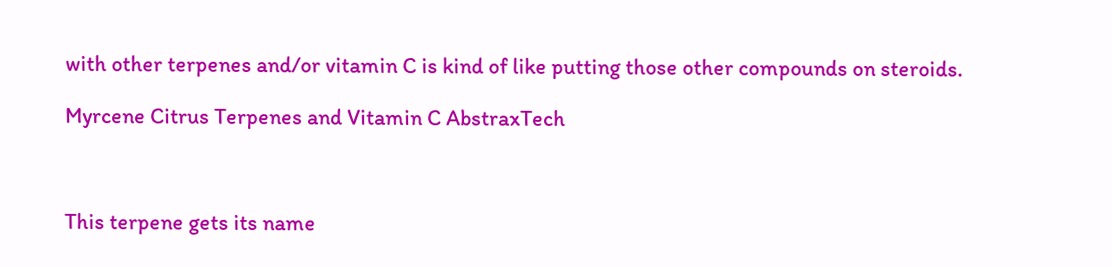with other terpenes and/or vitamin C is kind of like putting those other compounds on steroids.

Myrcene Citrus Terpenes and Vitamin C AbstraxTech



This terpene gets its name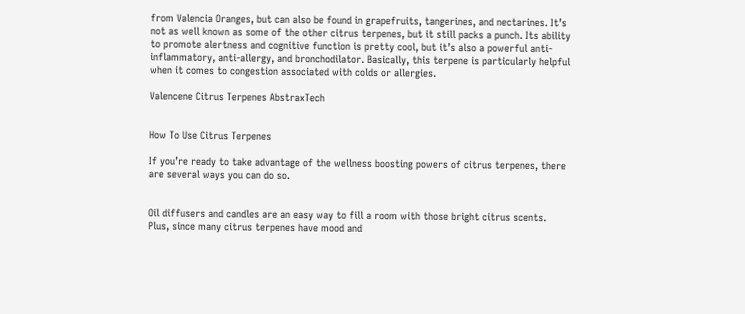from Valencia Oranges, but can also be found in grapefruits, tangerines, and nectarines. It’s not as well known as some of the other citrus terpenes, but it still packs a punch. Its ability to promote alertness and cognitive function is pretty cool, but it’s also a powerful anti-inflammatory, anti-allergy, and bronchodilator. Basically, this terpene is particularly helpful when it comes to congestion associated with colds or allergies.

Valencene Citrus Terpenes AbstraxTech


How To Use Citrus Terpenes

If you’re ready to take advantage of the wellness boosting powers of citrus terpenes, there are several ways you can do so.


Oil diffusers and candles are an easy way to fill a room with those bright citrus scents. Plus, since many citrus terpenes have mood and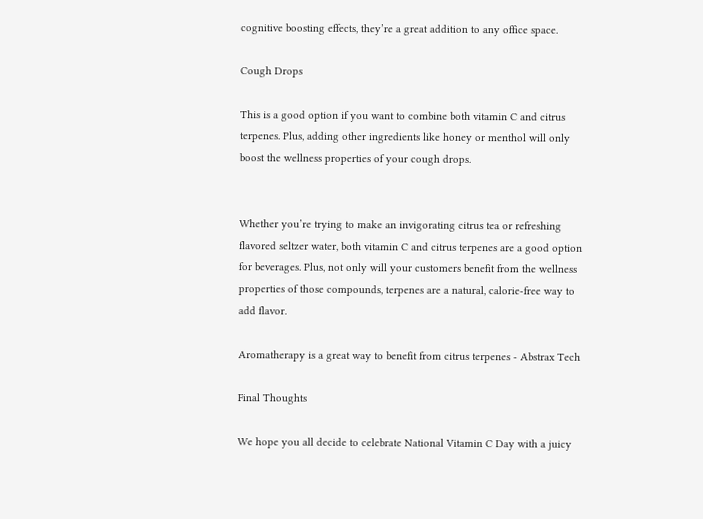cognitive boosting effects, they’re a great addition to any office space.

Cough Drops

This is a good option if you want to combine both vitamin C and citrus terpenes. Plus, adding other ingredients like honey or menthol will only boost the wellness properties of your cough drops.


Whether you’re trying to make an invigorating citrus tea or refreshing flavored seltzer water, both vitamin C and citrus terpenes are a good option for beverages. Plus, not only will your customers benefit from the wellness properties of those compounds, terpenes are a natural, calorie-free way to add flavor.

Aromatherapy is a great way to benefit from citrus terpenes - Abstrax Tech

Final Thoughts

We hope you all decide to celebrate National Vitamin C Day with a juicy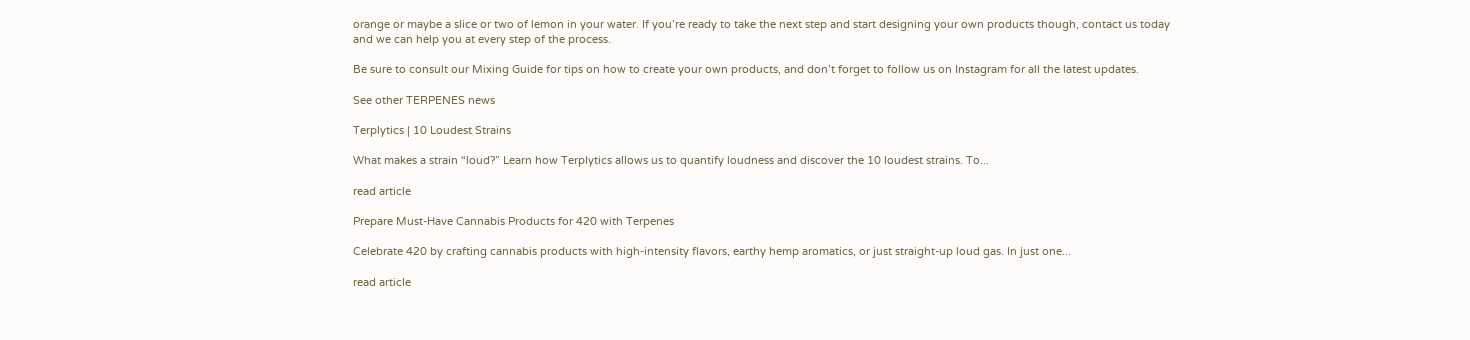orange or maybe a slice or two of lemon in your water. If you’re ready to take the next step and start designing your own products though, contact us today and we can help you at every step of the process.

Be sure to consult our Mixing Guide for tips on how to create your own products, and don’t forget to follow us on Instagram for all the latest updates.

See other TERPENES news

Terplytics | 10 Loudest Strains

What makes a strain “loud?” Learn how Terplytics allows us to quantify loudness and discover the 10 loudest strains. To...

read article

Prepare Must-Have Cannabis Products for 420 with Terpenes

Celebrate 420 by crafting cannabis products with high-intensity flavors, earthy hemp aromatics, or just straight-up loud gas. In just one...

read article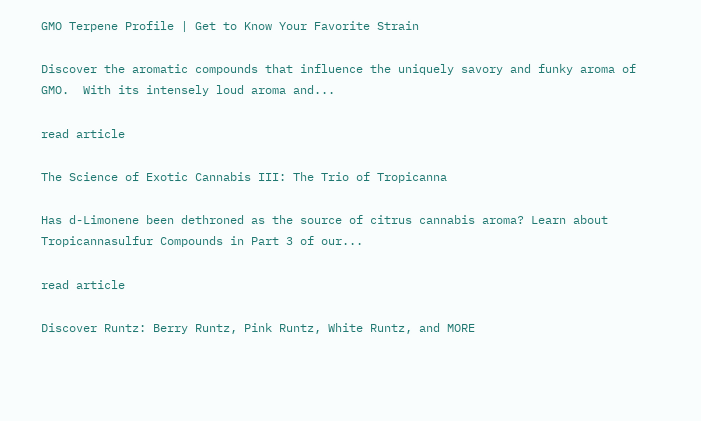GMO Terpene Profile | Get to Know Your Favorite Strain

Discover the aromatic compounds that influence the uniquely savory and funky aroma of GMO.  With its intensely loud aroma and...

read article

The Science of Exotic Cannabis III: The Trio of Tropicanna

Has d-Limonene been dethroned as the source of citrus cannabis aroma? Learn about Tropicannasulfur Compounds in Part 3 of our...

read article

Discover Runtz: Berry Runtz, Pink Runtz, White Runtz, and MORE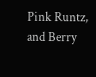Pink Runtz, and Berry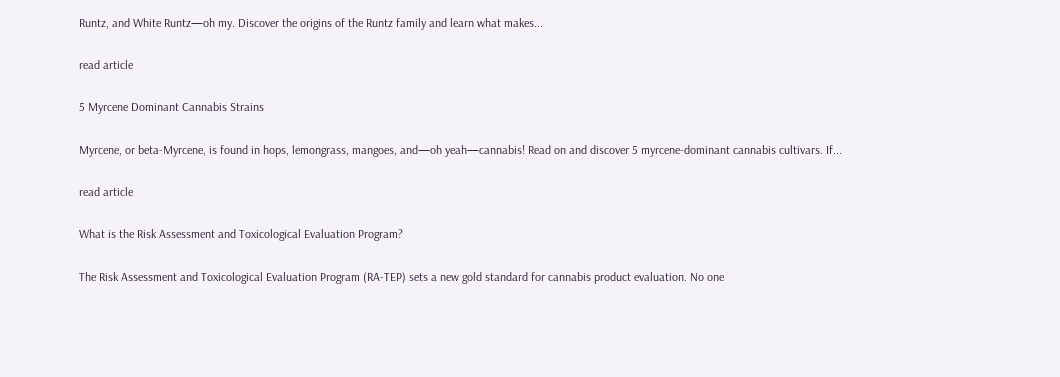Runtz, and White Runtz—oh my. Discover the origins of the Runtz family and learn what makes...

read article

5 Myrcene Dominant Cannabis Strains

Myrcene, or beta-Myrcene, is found in hops, lemongrass, mangoes, and—oh yeah—cannabis! Read on and discover 5 myrcene-dominant cannabis cultivars. If...

read article

What is the Risk Assessment and Toxicological Evaluation Program?

The Risk Assessment and Toxicological Evaluation Program (RA-TEP) sets a new gold standard for cannabis product evaluation. No one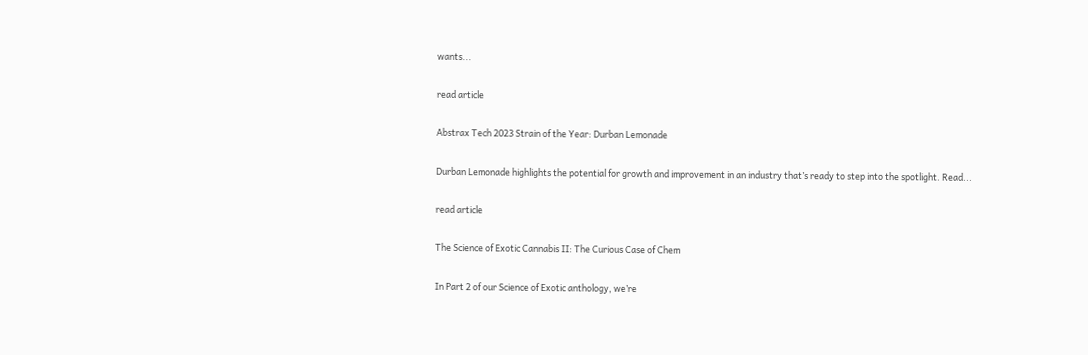wants...

read article

Abstrax Tech 2023 Strain of the Year: Durban Lemonade

Durban Lemonade highlights the potential for growth and improvement in an industry that’s ready to step into the spotlight. Read...

read article

The Science of Exotic Cannabis II: The Curious Case of Chem

In Part 2 of our Science of Exotic anthology, we’re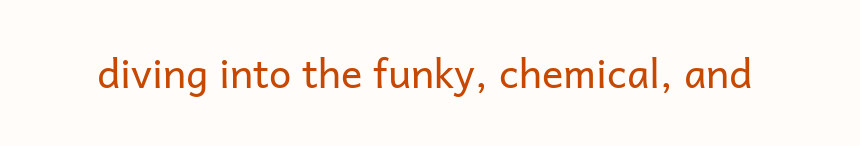diving into the funky, chemical, and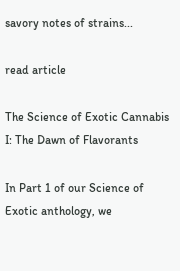savory notes of strains...

read article

The Science of Exotic Cannabis I: The Dawn of Flavorants

In Part 1 of our Science of Exotic anthology, we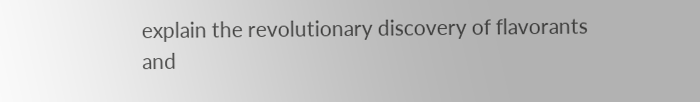explain the revolutionary discovery of flavorants and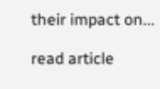their impact on...

read article